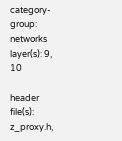category-group: networks
layer(s): 9, 10

header file(s): z_proxy.h,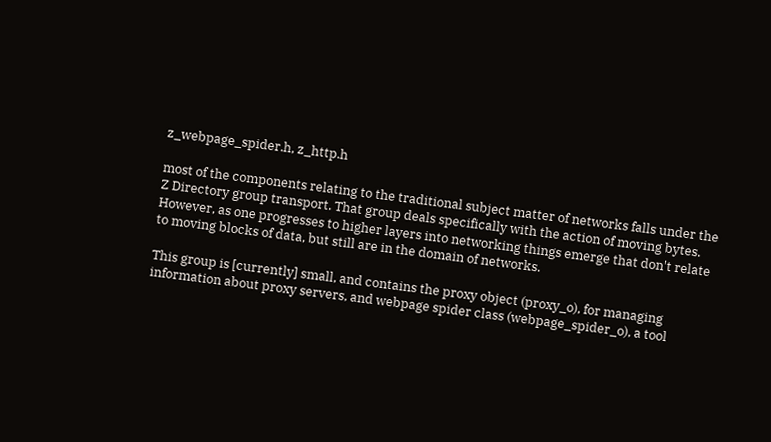z_webpage_spider.h, z_http.h

most of the components relating to the traditional subject matter of networks falls under the Z Directory group transport. That group deals specifically with the action of moving bytes. However, as one progresses to higher layers into networking things emerge that don't relate to moving blocks of data, but still are in the domain of networks.

This group is [currently] small, and contains the proxy object (proxy_o), for managing information about proxy servers, and webpage spider class (webpage_spider_o), a tool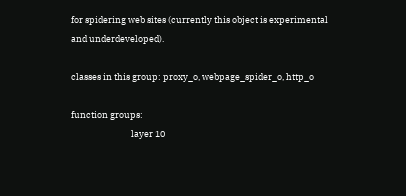for spidering web sites (currently this object is experimental and underdeveloped).

classes in this group: proxy_o, webpage_spider_o, http_o

function groups:
                              layer 10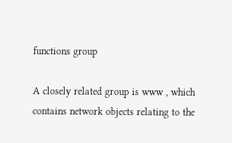functions group

A closely related group is www , which contains network objects relating to the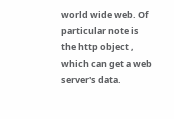world wide web. Of particular note is the http object , which can get a web server's data.